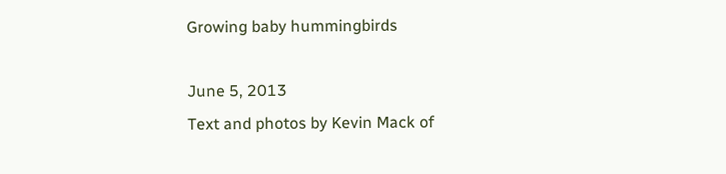Growing baby hummingbirds

June 5, 2013
Text and photos by Kevin Mack of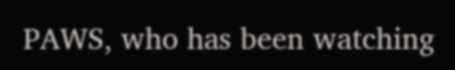PAWS, who has been watching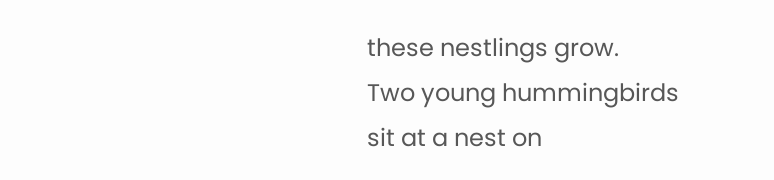these nestlings grow.
Two young hummingbirds sit at a nest on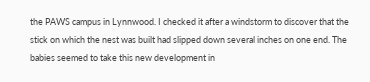the PAWS campus in Lynnwood. I checked it after a windstorm to discover that the stick on which the nest was built had slipped down several inches on one end. The babies seemed to take this new development in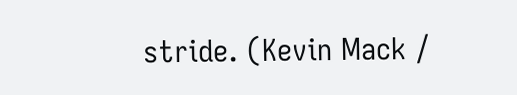stride. (Kevin Mack /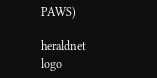PAWS)

heraldnet logo